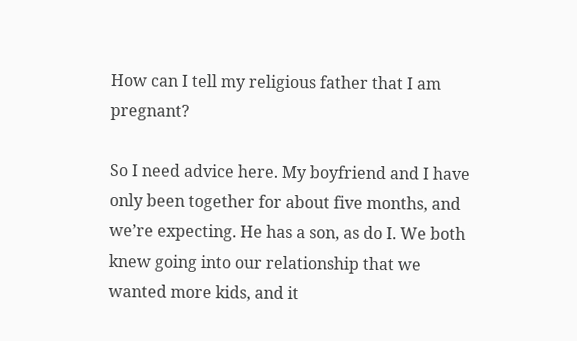How can I tell my religious father that I am pregnant?

So I need advice here. My boyfriend and I have only been together for about five months, and we’re expecting. He has a son, as do I. We both knew going into our relationship that we wanted more kids, and it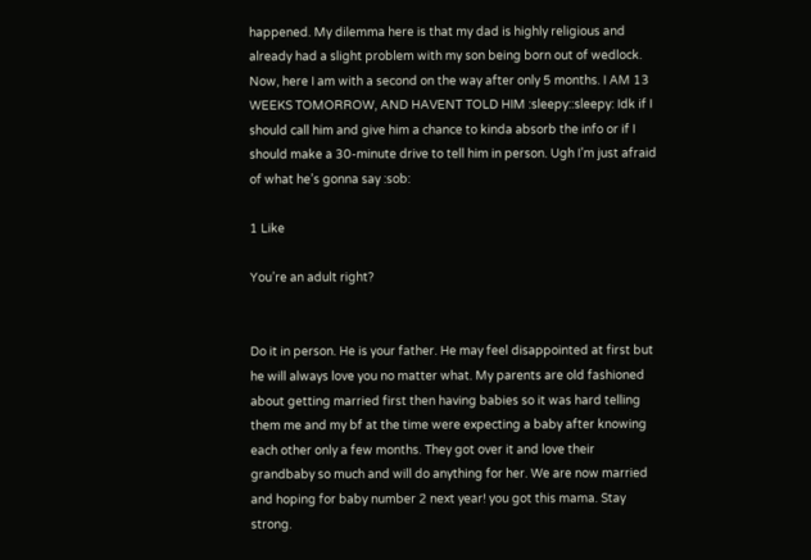happened. My dilemma here is that my dad is highly religious and already had a slight problem with my son being born out of wedlock. Now, here I am with a second on the way after only 5 months. I AM 13 WEEKS TOMORROW, AND HAVENT TOLD HIM :sleepy::sleepy: Idk if I should call him and give him a chance to kinda absorb the info or if I should make a 30-minute drive to tell him in person. Ugh I’m just afraid of what he’s gonna say :sob:

1 Like

You’re an adult right?


Do it in person. He is your father. He may feel disappointed at first but he will always love you no matter what. My parents are old fashioned about getting married first then having babies so it was hard telling them me and my bf at the time were expecting a baby after knowing each other only a few months. They got over it and love their grandbaby so much and will do anything for her. We are now married and hoping for baby number 2 next year! you got this mama. Stay strong.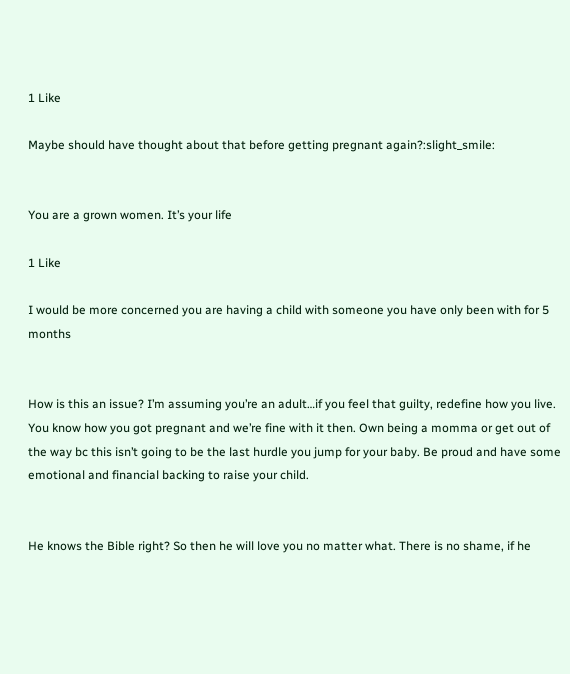1 Like

Maybe should have thought about that before getting pregnant again?:slight_smile:


You are a grown women. It’s your life

1 Like

I would be more concerned you are having a child with someone you have only been with for 5 months


How is this an issue? I’m assuming you’re an adult…if you feel that guilty, redefine how you live. You know how you got pregnant and we’re fine with it then. Own being a momma or get out of the way bc this isn’t going to be the last hurdle you jump for your baby. Be proud and have some emotional and financial backing to raise your child.


He knows the Bible right? So then he will love you no matter what. There is no shame, if he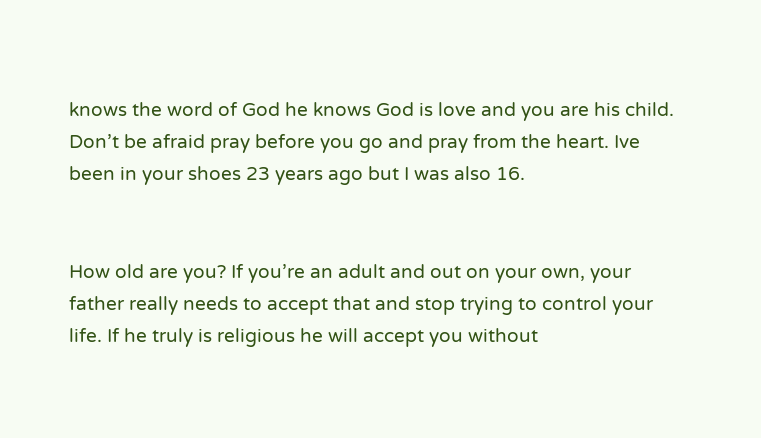knows the word of God he knows God is love and you are his child. Don’t be afraid pray before you go and pray from the heart. Ive been in your shoes 23 years ago but I was also 16.


How old are you? If you’re an adult and out on your own, your father really needs to accept that and stop trying to control your life. If he truly is religious he will accept you without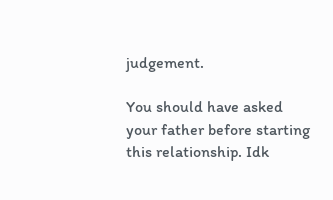judgement.

You should have asked your father before starting this relationship. Idk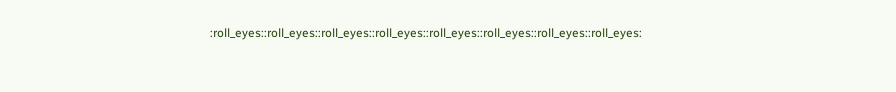:roll_eyes::roll_eyes::roll_eyes::roll_eyes::roll_eyes::roll_eyes::roll_eyes::roll_eyes: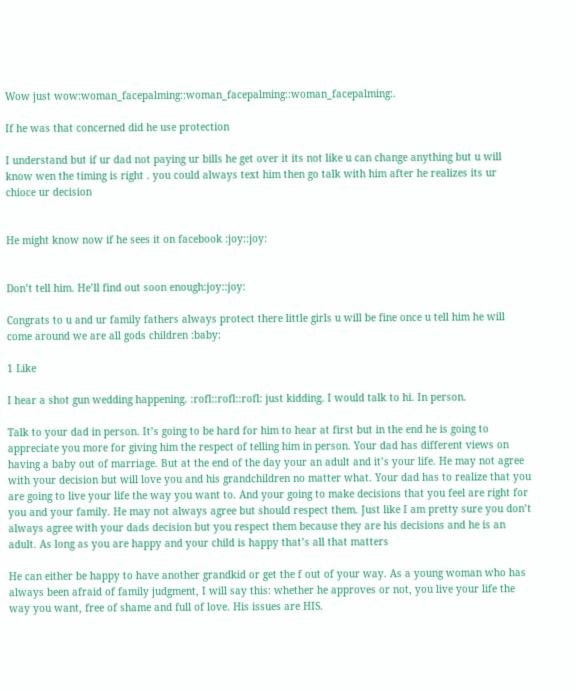Wow just wow:woman_facepalming::woman_facepalming::woman_facepalming:.

If he was that concerned did he use protection

I understand but if ur dad not paying ur bills he get over it its not like u can change anything but u will know wen the timing is right . you could always text him then go talk with him after he realizes its ur chioce ur decision


He might know now if he sees it on facebook :joy::joy:


Don’t tell him. He’ll find out soon enough:joy::joy:

Congrats to u and ur family fathers always protect there little girls u will be fine once u tell him he will come around we are all gods children :baby:

1 Like

I hear a shot gun wedding happening. :rofl::rofl::rofl: just kidding. I would talk to hi. In person.

Talk to your dad in person. It’s going to be hard for him to hear at first but in the end he is going to appreciate you more for giving him the respect of telling him in person. Your dad has different views on having a baby out of marriage. But at the end of the day your an adult and it’s your life. He may not agree with your decision but will love you and his grandchildren no matter what. Your dad has to realize that you are going to live your life the way you want to. And your going to make decisions that you feel are right for you and your family. He may not always agree but should respect them. Just like I am pretty sure you don’t always agree with your dads decision but you respect them because they are his decisions and he is an adult. As long as you are happy and your child is happy that’s all that matters

He can either be happy to have another grandkid or get the f out of your way. As a young woman who has always been afraid of family judgment, I will say this: whether he approves or not, you live your life the way you want, free of shame and full of love. His issues are HIS.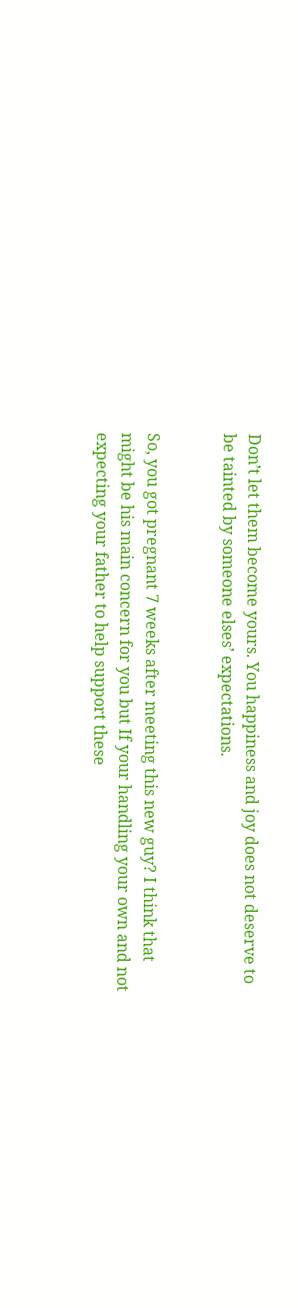Don’t let them become yours. You happiness and joy does not deserve to be tainted by someone elses’ expectations.


So, you got pregnant 7 weeks after meeting this new guy? I think that might be his main concern for you but If your handling your own and not expecting your father to help support these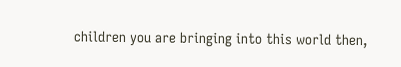children you are bringing into this world then,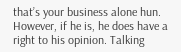that’s your business alone hun. However, if he is, he does have a right to his opinion. Talking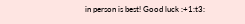in person is best! Good luck :+1:t3: